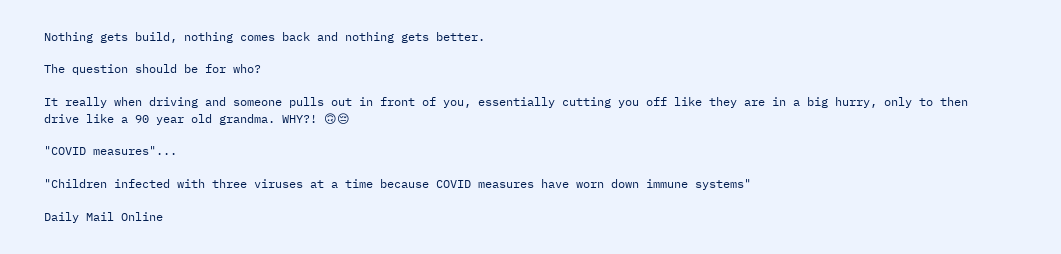Nothing gets build, nothing comes back and nothing gets better.

The question should be for who?

It really when driving and someone pulls out in front of you, essentially cutting you off like they are in a big hurry, only to then drive like a 90 year old grandma. WHY?! 🙃😔

"COVID measures"...

"Children infected with three viruses at a time because COVID measures have worn down immune systems"

Daily Mail Online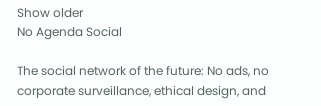Show older
No Agenda Social

The social network of the future: No ads, no corporate surveillance, ethical design, and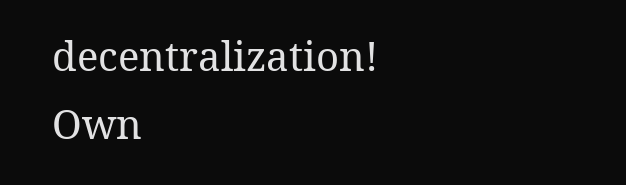decentralization! Own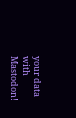your data with Mastodon!